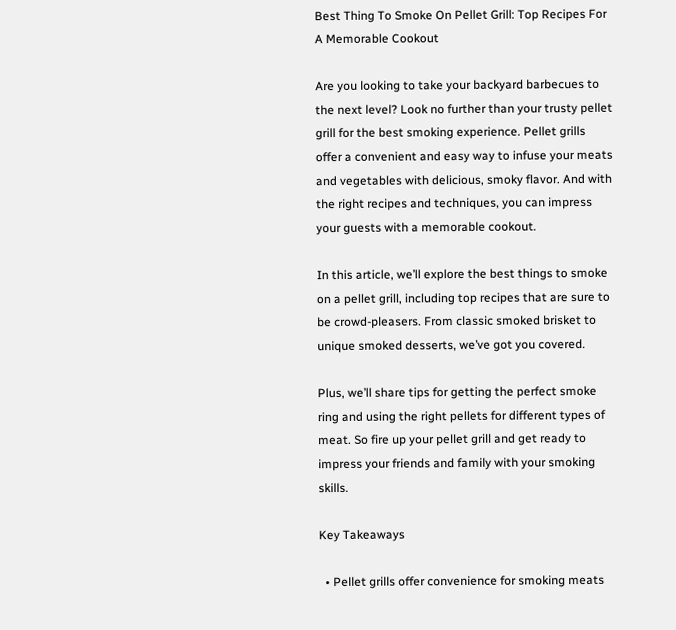Best Thing To Smoke On Pellet Grill: Top Recipes For A Memorable Cookout

Are you looking to take your backyard barbecues to the next level? Look no further than your trusty pellet grill for the best smoking experience. Pellet grills offer a convenient and easy way to infuse your meats and vegetables with delicious, smoky flavor. And with the right recipes and techniques, you can impress your guests with a memorable cookout.

In this article, we’ll explore the best things to smoke on a pellet grill, including top recipes that are sure to be crowd-pleasers. From classic smoked brisket to unique smoked desserts, we’ve got you covered.

Plus, we’ll share tips for getting the perfect smoke ring and using the right pellets for different types of meat. So fire up your pellet grill and get ready to impress your friends and family with your smoking skills.

Key Takeaways

  • Pellet grills offer convenience for smoking meats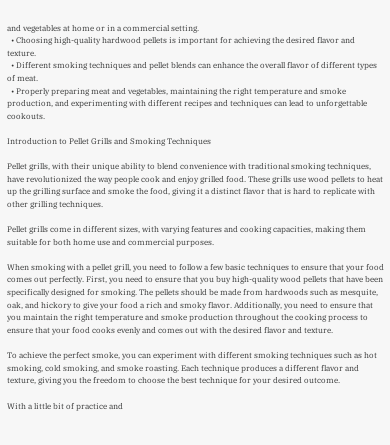and vegetables at home or in a commercial setting.
  • Choosing high-quality hardwood pellets is important for achieving the desired flavor and texture.
  • Different smoking techniques and pellet blends can enhance the overall flavor of different types of meat.
  • Properly preparing meat and vegetables, maintaining the right temperature and smoke production, and experimenting with different recipes and techniques can lead to unforgettable cookouts.

Introduction to Pellet Grills and Smoking Techniques

Pellet grills, with their unique ability to blend convenience with traditional smoking techniques, have revolutionized the way people cook and enjoy grilled food. These grills use wood pellets to heat up the grilling surface and smoke the food, giving it a distinct flavor that is hard to replicate with other grilling techniques.

Pellet grills come in different sizes, with varying features and cooking capacities, making them suitable for both home use and commercial purposes.

When smoking with a pellet grill, you need to follow a few basic techniques to ensure that your food comes out perfectly. First, you need to ensure that you buy high-quality wood pellets that have been specifically designed for smoking. The pellets should be made from hardwoods such as mesquite, oak, and hickory to give your food a rich and smoky flavor. Additionally, you need to ensure that you maintain the right temperature and smoke production throughout the cooking process to ensure that your food cooks evenly and comes out with the desired flavor and texture.

To achieve the perfect smoke, you can experiment with different smoking techniques such as hot smoking, cold smoking, and smoke roasting. Each technique produces a different flavor and texture, giving you the freedom to choose the best technique for your desired outcome.

With a little bit of practice and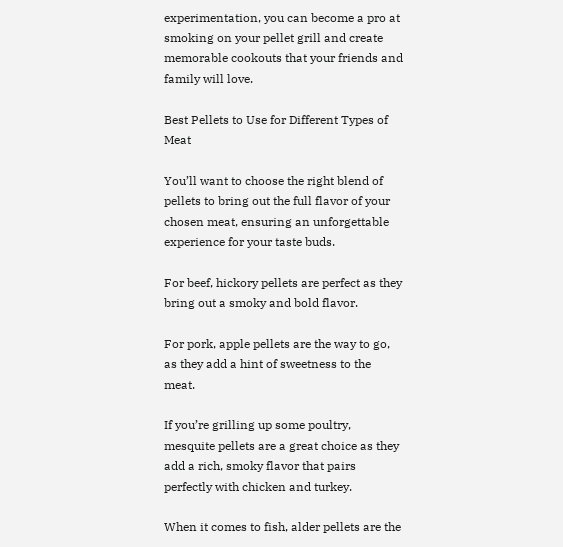experimentation, you can become a pro at smoking on your pellet grill and create memorable cookouts that your friends and family will love.

Best Pellets to Use for Different Types of Meat

You’ll want to choose the right blend of pellets to bring out the full flavor of your chosen meat, ensuring an unforgettable experience for your taste buds.

For beef, hickory pellets are perfect as they bring out a smoky and bold flavor.

For pork, apple pellets are the way to go, as they add a hint of sweetness to the meat.

If you’re grilling up some poultry, mesquite pellets are a great choice as they add a rich, smoky flavor that pairs perfectly with chicken and turkey.

When it comes to fish, alder pellets are the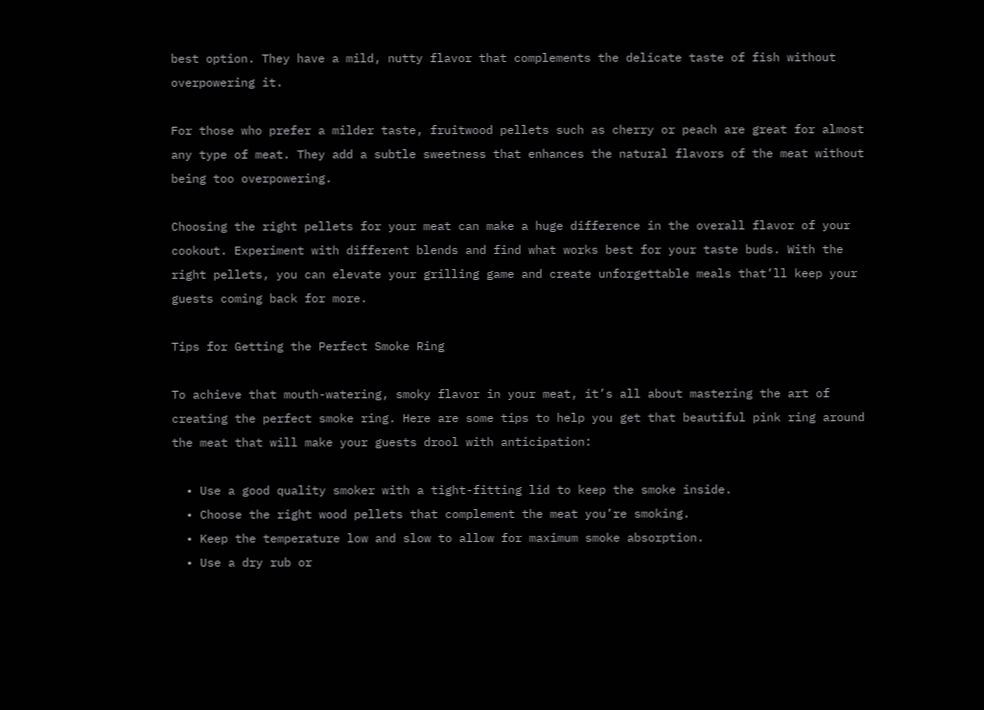best option. They have a mild, nutty flavor that complements the delicate taste of fish without overpowering it.

For those who prefer a milder taste, fruitwood pellets such as cherry or peach are great for almost any type of meat. They add a subtle sweetness that enhances the natural flavors of the meat without being too overpowering.

Choosing the right pellets for your meat can make a huge difference in the overall flavor of your cookout. Experiment with different blends and find what works best for your taste buds. With the right pellets, you can elevate your grilling game and create unforgettable meals that’ll keep your guests coming back for more.

Tips for Getting the Perfect Smoke Ring

To achieve that mouth-watering, smoky flavor in your meat, it’s all about mastering the art of creating the perfect smoke ring. Here are some tips to help you get that beautiful pink ring around the meat that will make your guests drool with anticipation:

  • Use a good quality smoker with a tight-fitting lid to keep the smoke inside.
  • Choose the right wood pellets that complement the meat you’re smoking.
  • Keep the temperature low and slow to allow for maximum smoke absorption.
  • Use a dry rub or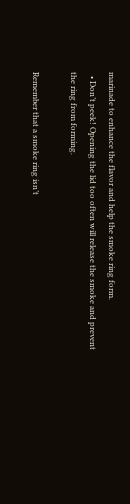marinade to enhance the flavor and help the smoke ring form.
  • Don’t peek! Opening the lid too often will release the smoke and prevent the ring from forming.

Remember that a smoke ring isn’t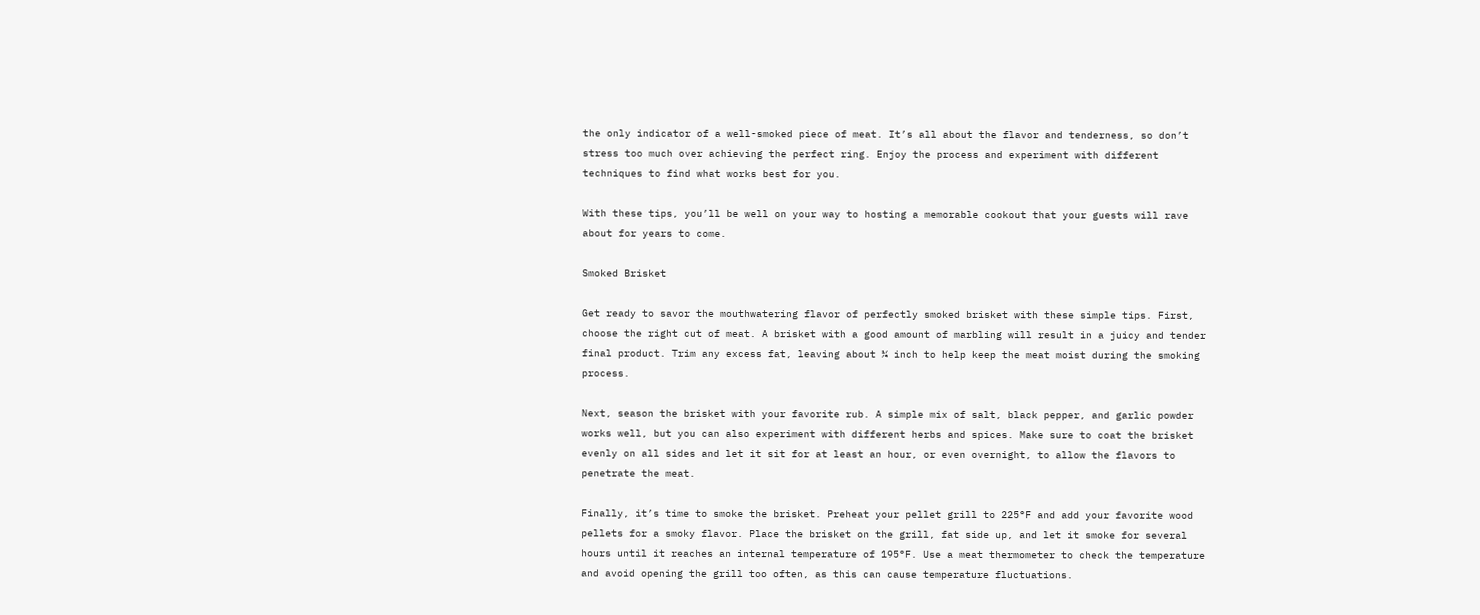the only indicator of a well-smoked piece of meat. It’s all about the flavor and tenderness, so don’t stress too much over achieving the perfect ring. Enjoy the process and experiment with different techniques to find what works best for you.

With these tips, you’ll be well on your way to hosting a memorable cookout that your guests will rave about for years to come.

Smoked Brisket

Get ready to savor the mouthwatering flavor of perfectly smoked brisket with these simple tips. First, choose the right cut of meat. A brisket with a good amount of marbling will result in a juicy and tender final product. Trim any excess fat, leaving about ¼ inch to help keep the meat moist during the smoking process.

Next, season the brisket with your favorite rub. A simple mix of salt, black pepper, and garlic powder works well, but you can also experiment with different herbs and spices. Make sure to coat the brisket evenly on all sides and let it sit for at least an hour, or even overnight, to allow the flavors to penetrate the meat.

Finally, it’s time to smoke the brisket. Preheat your pellet grill to 225°F and add your favorite wood pellets for a smoky flavor. Place the brisket on the grill, fat side up, and let it smoke for several hours until it reaches an internal temperature of 195°F. Use a meat thermometer to check the temperature and avoid opening the grill too often, as this can cause temperature fluctuations.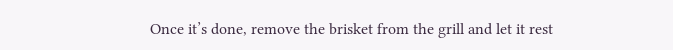Once it’s done, remove the brisket from the grill and let it rest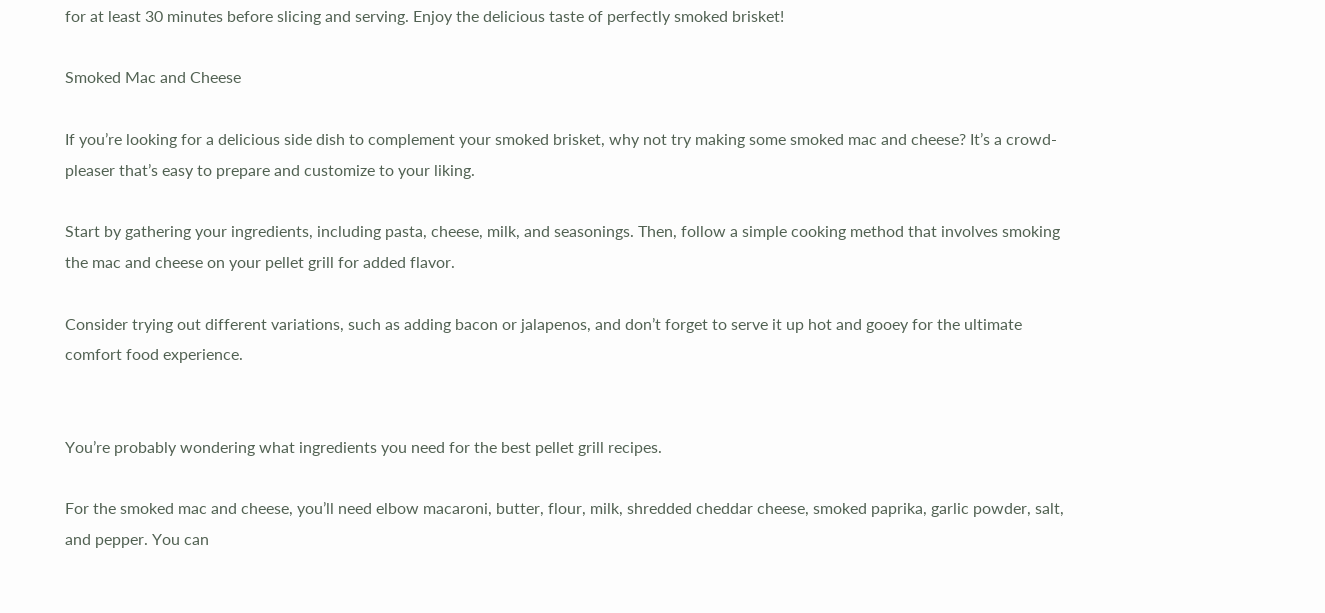for at least 30 minutes before slicing and serving. Enjoy the delicious taste of perfectly smoked brisket!

Smoked Mac and Cheese

If you’re looking for a delicious side dish to complement your smoked brisket, why not try making some smoked mac and cheese? It’s a crowd-pleaser that’s easy to prepare and customize to your liking.

Start by gathering your ingredients, including pasta, cheese, milk, and seasonings. Then, follow a simple cooking method that involves smoking the mac and cheese on your pellet grill for added flavor.

Consider trying out different variations, such as adding bacon or jalapenos, and don’t forget to serve it up hot and gooey for the ultimate comfort food experience.


You’re probably wondering what ingredients you need for the best pellet grill recipes.

For the smoked mac and cheese, you’ll need elbow macaroni, butter, flour, milk, shredded cheddar cheese, smoked paprika, garlic powder, salt, and pepper. You can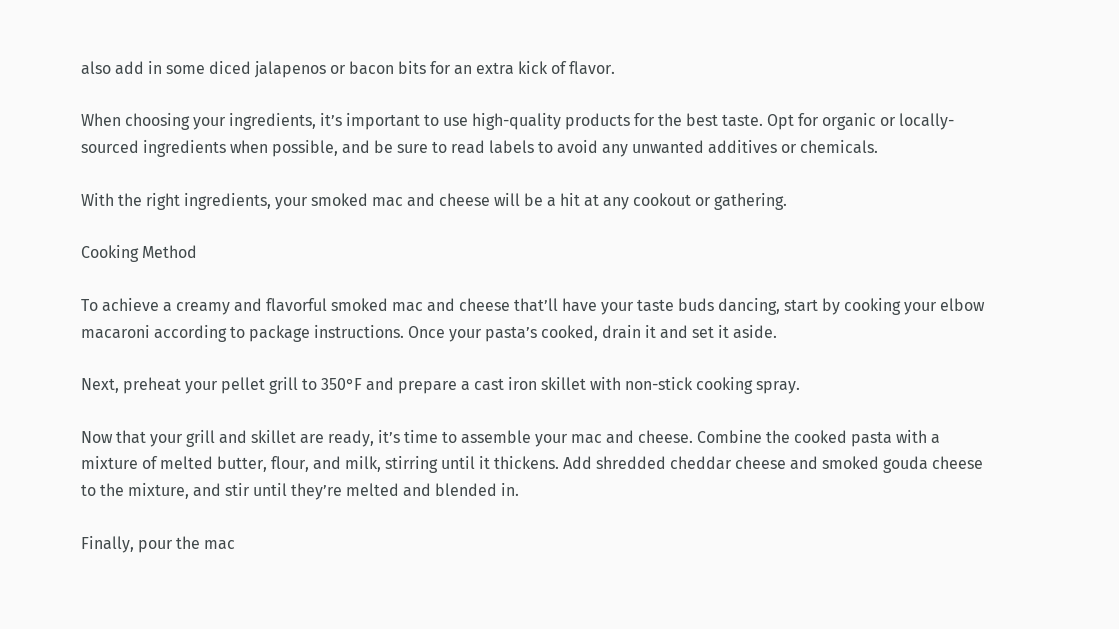also add in some diced jalapenos or bacon bits for an extra kick of flavor.

When choosing your ingredients, it’s important to use high-quality products for the best taste. Opt for organic or locally-sourced ingredients when possible, and be sure to read labels to avoid any unwanted additives or chemicals.

With the right ingredients, your smoked mac and cheese will be a hit at any cookout or gathering.

Cooking Method

To achieve a creamy and flavorful smoked mac and cheese that’ll have your taste buds dancing, start by cooking your elbow macaroni according to package instructions. Once your pasta’s cooked, drain it and set it aside.

Next, preheat your pellet grill to 350°F and prepare a cast iron skillet with non-stick cooking spray.

Now that your grill and skillet are ready, it’s time to assemble your mac and cheese. Combine the cooked pasta with a mixture of melted butter, flour, and milk, stirring until it thickens. Add shredded cheddar cheese and smoked gouda cheese to the mixture, and stir until they’re melted and blended in.

Finally, pour the mac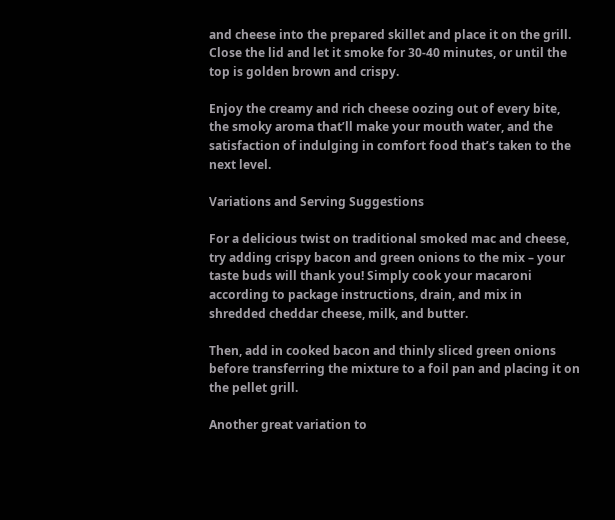and cheese into the prepared skillet and place it on the grill. Close the lid and let it smoke for 30-40 minutes, or until the top is golden brown and crispy.

Enjoy the creamy and rich cheese oozing out of every bite, the smoky aroma that’ll make your mouth water, and the satisfaction of indulging in comfort food that’s taken to the next level.

Variations and Serving Suggestions

For a delicious twist on traditional smoked mac and cheese, try adding crispy bacon and green onions to the mix – your taste buds will thank you! Simply cook your macaroni according to package instructions, drain, and mix in shredded cheddar cheese, milk, and butter.

Then, add in cooked bacon and thinly sliced green onions before transferring the mixture to a foil pan and placing it on the pellet grill.

Another great variation to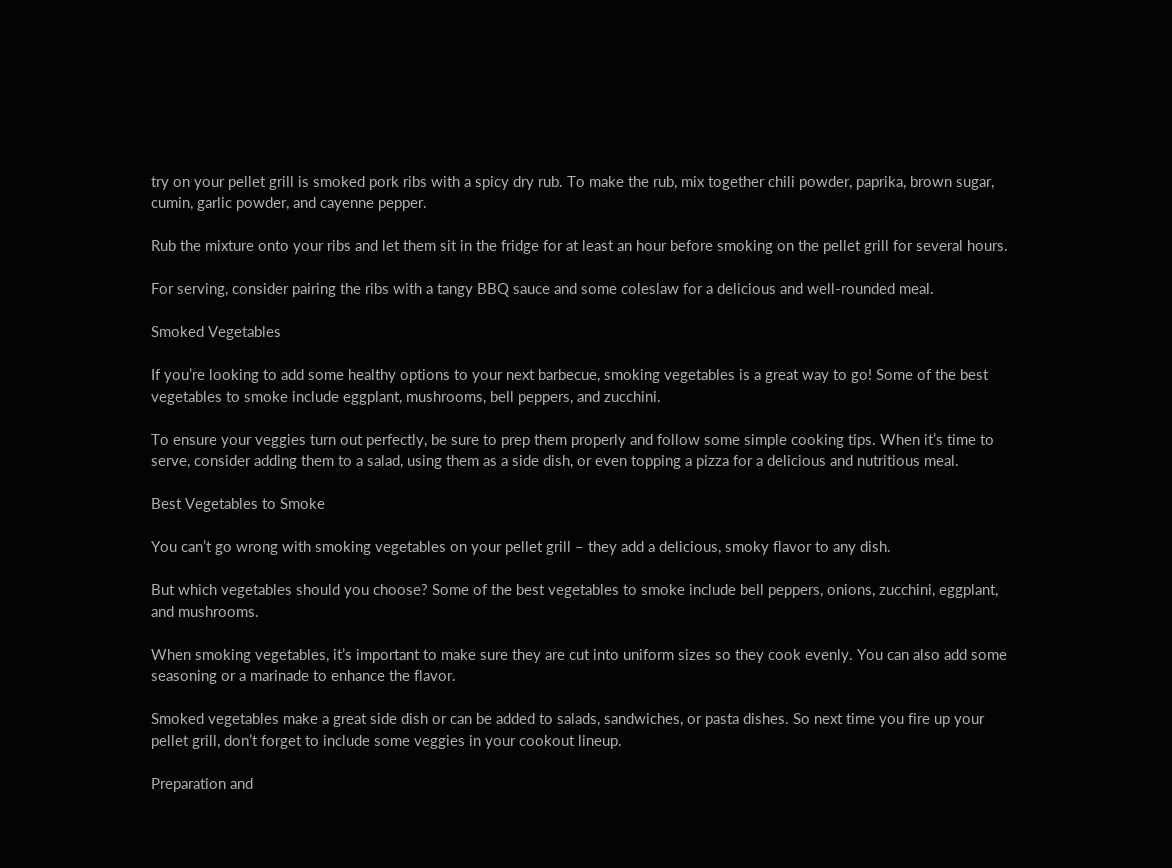try on your pellet grill is smoked pork ribs with a spicy dry rub. To make the rub, mix together chili powder, paprika, brown sugar, cumin, garlic powder, and cayenne pepper.

Rub the mixture onto your ribs and let them sit in the fridge for at least an hour before smoking on the pellet grill for several hours.

For serving, consider pairing the ribs with a tangy BBQ sauce and some coleslaw for a delicious and well-rounded meal.

Smoked Vegetables

If you’re looking to add some healthy options to your next barbecue, smoking vegetables is a great way to go! Some of the best vegetables to smoke include eggplant, mushrooms, bell peppers, and zucchini.

To ensure your veggies turn out perfectly, be sure to prep them properly and follow some simple cooking tips. When it’s time to serve, consider adding them to a salad, using them as a side dish, or even topping a pizza for a delicious and nutritious meal.

Best Vegetables to Smoke

You can’t go wrong with smoking vegetables on your pellet grill – they add a delicious, smoky flavor to any dish.

But which vegetables should you choose? Some of the best vegetables to smoke include bell peppers, onions, zucchini, eggplant, and mushrooms.

When smoking vegetables, it’s important to make sure they are cut into uniform sizes so they cook evenly. You can also add some seasoning or a marinade to enhance the flavor.

Smoked vegetables make a great side dish or can be added to salads, sandwiches, or pasta dishes. So next time you fire up your pellet grill, don’t forget to include some veggies in your cookout lineup.

Preparation and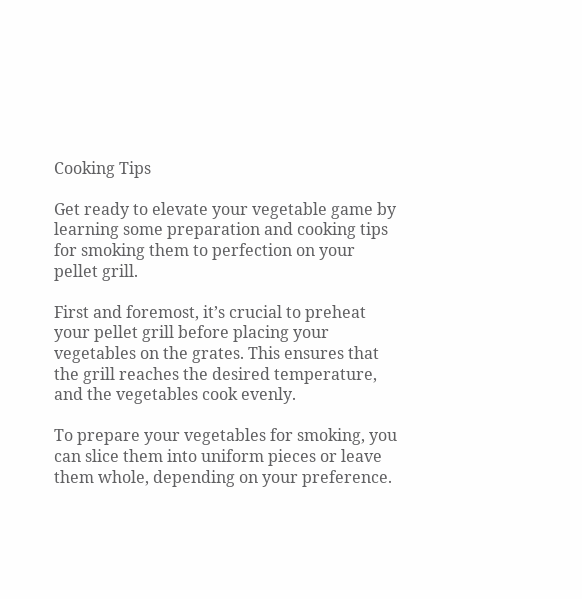Cooking Tips

Get ready to elevate your vegetable game by learning some preparation and cooking tips for smoking them to perfection on your pellet grill.

First and foremost, it’s crucial to preheat your pellet grill before placing your vegetables on the grates. This ensures that the grill reaches the desired temperature, and the vegetables cook evenly.

To prepare your vegetables for smoking, you can slice them into uniform pieces or leave them whole, depending on your preference.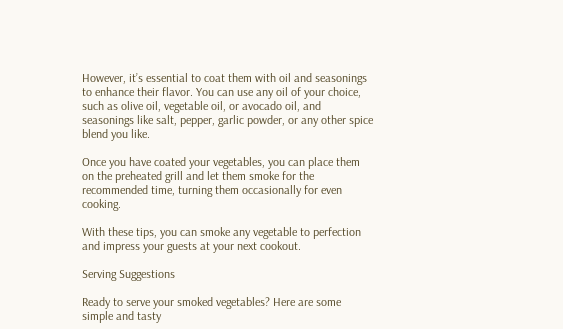However, it’s essential to coat them with oil and seasonings to enhance their flavor. You can use any oil of your choice, such as olive oil, vegetable oil, or avocado oil, and seasonings like salt, pepper, garlic powder, or any other spice blend you like.

Once you have coated your vegetables, you can place them on the preheated grill and let them smoke for the recommended time, turning them occasionally for even cooking.

With these tips, you can smoke any vegetable to perfection and impress your guests at your next cookout.

Serving Suggestions

Ready to serve your smoked vegetables? Here are some simple and tasty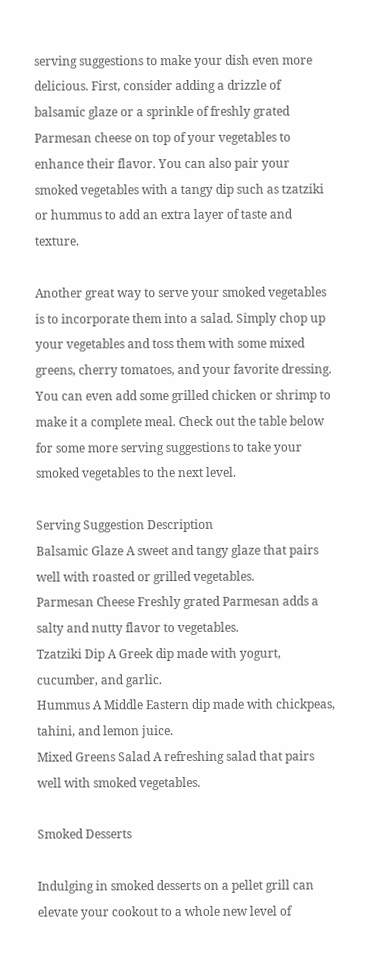serving suggestions to make your dish even more delicious. First, consider adding a drizzle of balsamic glaze or a sprinkle of freshly grated Parmesan cheese on top of your vegetables to enhance their flavor. You can also pair your smoked vegetables with a tangy dip such as tzatziki or hummus to add an extra layer of taste and texture.

Another great way to serve your smoked vegetables is to incorporate them into a salad. Simply chop up your vegetables and toss them with some mixed greens, cherry tomatoes, and your favorite dressing. You can even add some grilled chicken or shrimp to make it a complete meal. Check out the table below for some more serving suggestions to take your smoked vegetables to the next level.

Serving Suggestion Description
Balsamic Glaze A sweet and tangy glaze that pairs well with roasted or grilled vegetables.
Parmesan Cheese Freshly grated Parmesan adds a salty and nutty flavor to vegetables.
Tzatziki Dip A Greek dip made with yogurt, cucumber, and garlic.
Hummus A Middle Eastern dip made with chickpeas, tahini, and lemon juice.
Mixed Greens Salad A refreshing salad that pairs well with smoked vegetables.

Smoked Desserts

Indulging in smoked desserts on a pellet grill can elevate your cookout to a whole new level of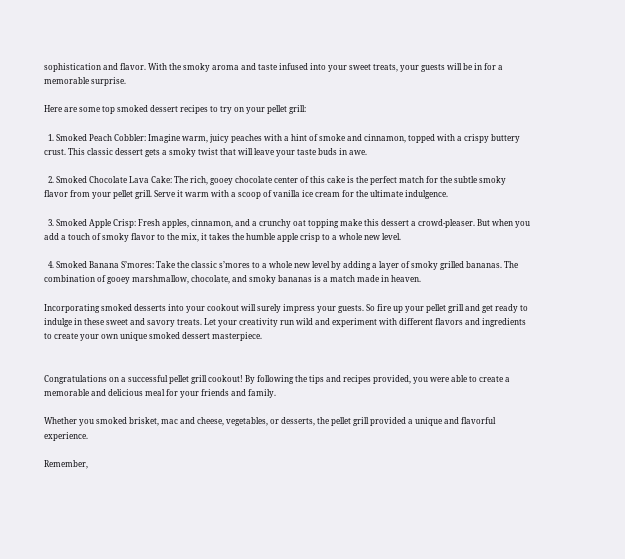sophistication and flavor. With the smoky aroma and taste infused into your sweet treats, your guests will be in for a memorable surprise.

Here are some top smoked dessert recipes to try on your pellet grill:

  1. Smoked Peach Cobbler: Imagine warm, juicy peaches with a hint of smoke and cinnamon, topped with a crispy buttery crust. This classic dessert gets a smoky twist that will leave your taste buds in awe.

  2. Smoked Chocolate Lava Cake: The rich, gooey chocolate center of this cake is the perfect match for the subtle smoky flavor from your pellet grill. Serve it warm with a scoop of vanilla ice cream for the ultimate indulgence.

  3. Smoked Apple Crisp: Fresh apples, cinnamon, and a crunchy oat topping make this dessert a crowd-pleaser. But when you add a touch of smoky flavor to the mix, it takes the humble apple crisp to a whole new level.

  4. Smoked Banana S’mores: Take the classic s’mores to a whole new level by adding a layer of smoky grilled bananas. The combination of gooey marshmallow, chocolate, and smoky bananas is a match made in heaven.

Incorporating smoked desserts into your cookout will surely impress your guests. So fire up your pellet grill and get ready to indulge in these sweet and savory treats. Let your creativity run wild and experiment with different flavors and ingredients to create your own unique smoked dessert masterpiece.


Congratulations on a successful pellet grill cookout! By following the tips and recipes provided, you were able to create a memorable and delicious meal for your friends and family.

Whether you smoked brisket, mac and cheese, vegetables, or desserts, the pellet grill provided a unique and flavorful experience.

Remember,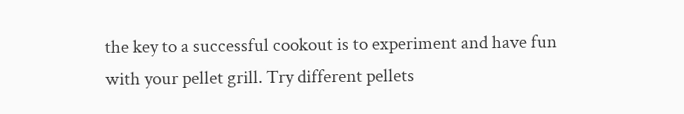the key to a successful cookout is to experiment and have fun with your pellet grill. Try different pellets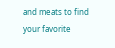and meats to find your favorite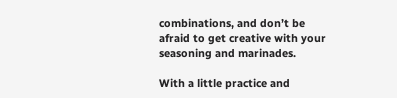combinations, and don’t be afraid to get creative with your seasoning and marinades.

With a little practice and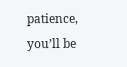patience, you’ll be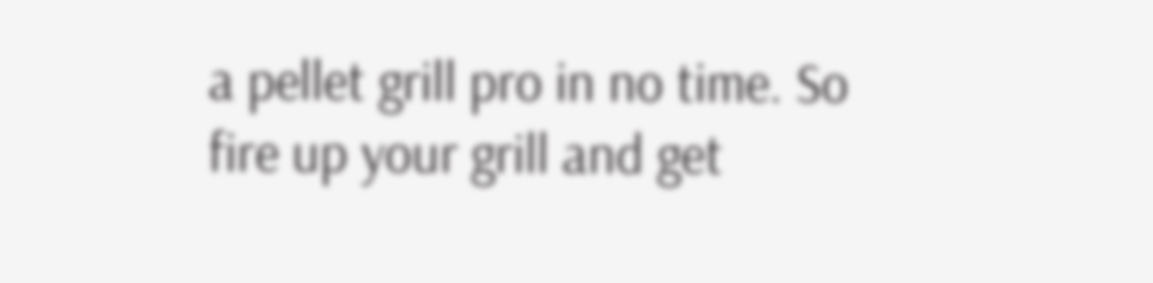a pellet grill pro in no time. So fire up your grill and get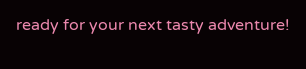ready for your next tasty adventure!